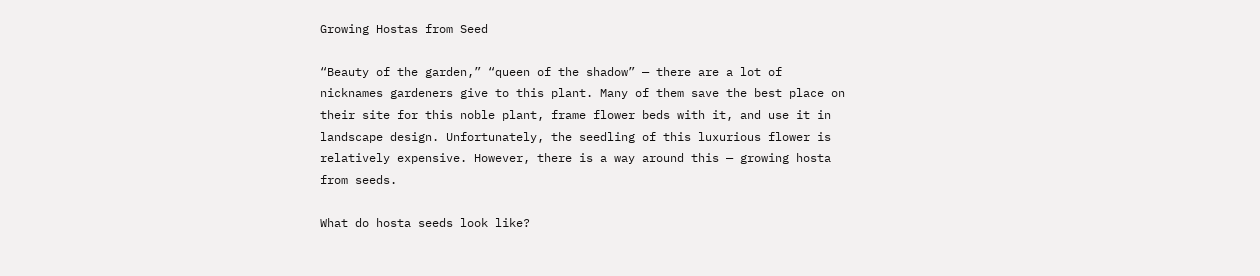Growing Hostas from Seed

“Beauty of the garden,” “queen of the shadow” — there are a lot of nicknames gardeners give to this plant. Many of them save the best place on their site for this noble plant, frame flower beds with it, and use it in landscape design. Unfortunately, the seedling of this luxurious flower is relatively expensive. However, there is a way around this — growing hosta from seeds.

What do hosta seeds look like?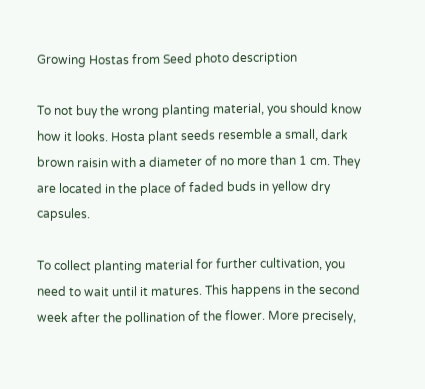Growing Hostas from Seed photo description

To not buy the wrong planting material, you should know how it looks. Hosta plant seeds resemble a small, dark brown raisin with a diameter of no more than 1 cm. They are located in the place of faded buds in yellow dry capsules.

To collect planting material for further cultivation, you need to wait until it matures. This happens in the second week after the pollination of the flower. More precisely,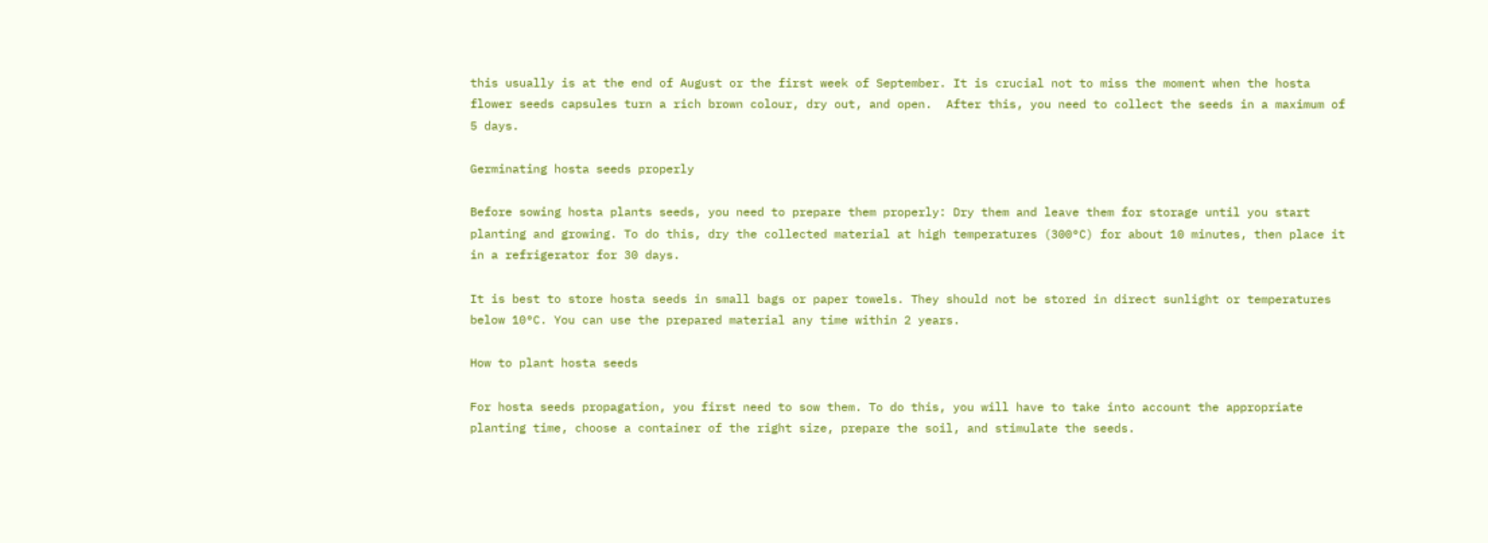this usually is at the end of August or the first week of September. It is crucial not to miss the moment when the hosta flower seeds capsules turn a rich brown colour, dry out, and open.  After this, you need to collect the seeds in a maximum of 5 days.

Germinating hosta seeds properly

Before sowing hosta plants seeds, you need to prepare them properly: Dry them and leave them for storage until you start planting and growing. To do this, dry the collected material at high temperatures (300°C) for about 10 minutes, then place it in a refrigerator for 30 days.

It is best to store hosta seeds in small bags or paper towels. They should not be stored in direct sunlight or temperatures below 10°C. You can use the prepared material any time within 2 years.

How to plant hosta seeds

For hosta seeds propagation, you first need to sow them. To do this, you will have to take into account the appropriate planting time, choose a container of the right size, prepare the soil, and stimulate the seeds.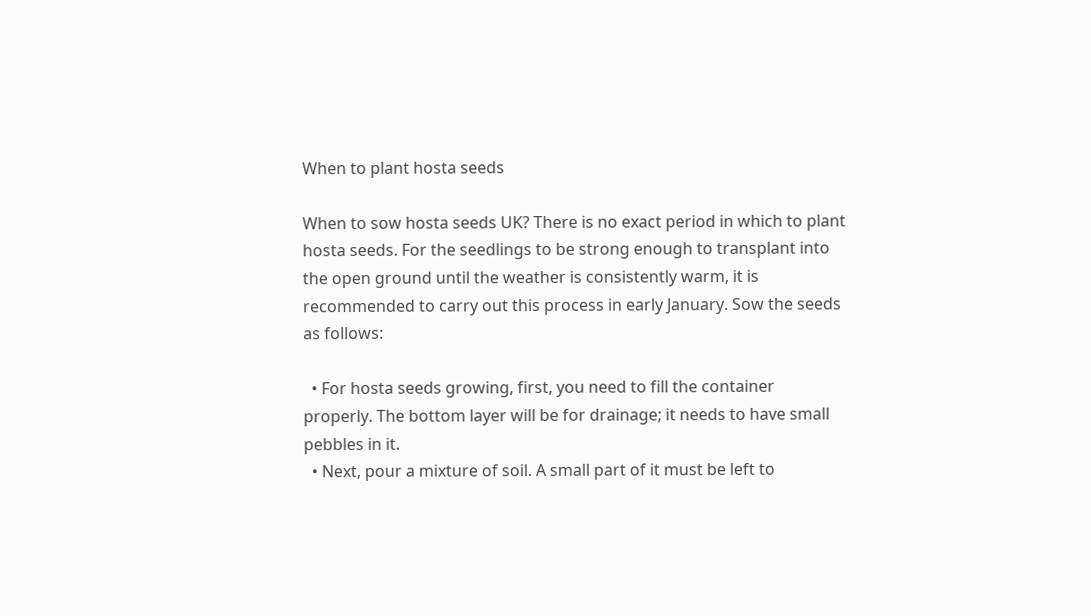When to plant hosta seeds

When to sow hosta seeds UK? There is no exact period in which to plant hosta seeds. For the seedlings to be strong enough to transplant into the open ground until the weather is consistently warm, it is recommended to carry out this process in early January. Sow the seeds as follows:

  • For hosta seeds growing, first, you need to fill the container properly. The bottom layer will be for drainage; it needs to have small pebbles in it.
  • Next, pour a mixture of soil. A small part of it must be left to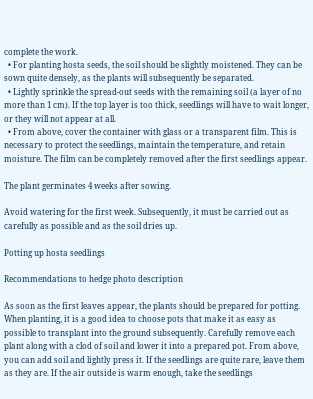complete the work.
  • For planting hosta seeds, the soil should be slightly moistened. They can be sown quite densely, as the plants will subsequently be separated.
  • Lightly sprinkle the spread-out seeds with the remaining soil (a layer of no more than 1 cm). If the top layer is too thick, seedlings will have to wait longer, or they will not appear at all.
  • From above, cover the container with glass or a transparent film. This is necessary to protect the seedlings, maintain the temperature, and retain moisture. The film can be completely removed after the first seedlings appear.

The plant germinates 4 weeks after sowing.

Avoid watering for the first week. Subsequently, it must be carried out as carefully as possible and as the soil dries up.

Potting up hosta seedlings

Recommendations to hedge photo description

As soon as the first leaves appear, the plants should be prepared for potting. When planting, it is a good idea to choose pots that make it as easy as possible to transplant into the ground subsequently. Carefully remove each plant along with a clod of soil and lower it into a prepared pot. From above, you can add soil and lightly press it. If the seedlings are quite rare, leave them as they are. If the air outside is warm enough, take the seedlings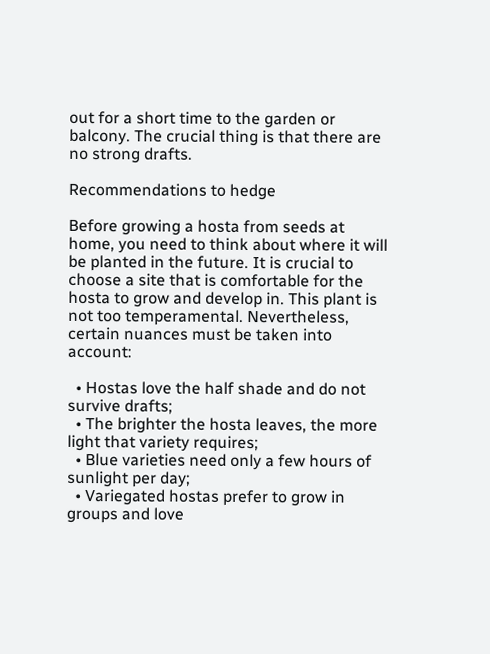out for a short time to the garden or balcony. The crucial thing is that there are no strong drafts.

Recommendations to hedge

Before growing a hosta from seeds at home, you need to think about where it will be planted in the future. It is crucial to choose a site that is comfortable for the hosta to grow and develop in. This plant is not too temperamental. Nevertheless, certain nuances must be taken into account:

  • Hostas love the half shade and do not survive drafts;
  • The brighter the hosta leaves, the more light that variety requires;
  • Blue varieties need only a few hours of sunlight per day;
  • Variegated hostas prefer to grow in groups and love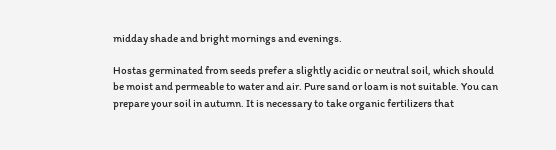midday shade and bright mornings and evenings.

Hostas germinated from seeds prefer a slightly acidic or neutral soil, which should be moist and permeable to water and air. Pure sand or loam is not suitable. You can prepare your soil in autumn. It is necessary to take organic fertilizers that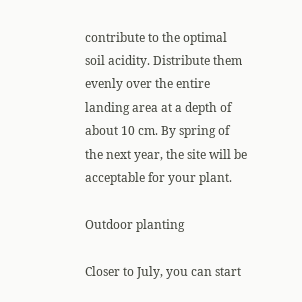contribute to the optimal soil acidity. Distribute them evenly over the entire landing area at a depth of about 10 cm. By spring of the next year, the site will be acceptable for your plant.

Outdoor planting

Closer to July, you can start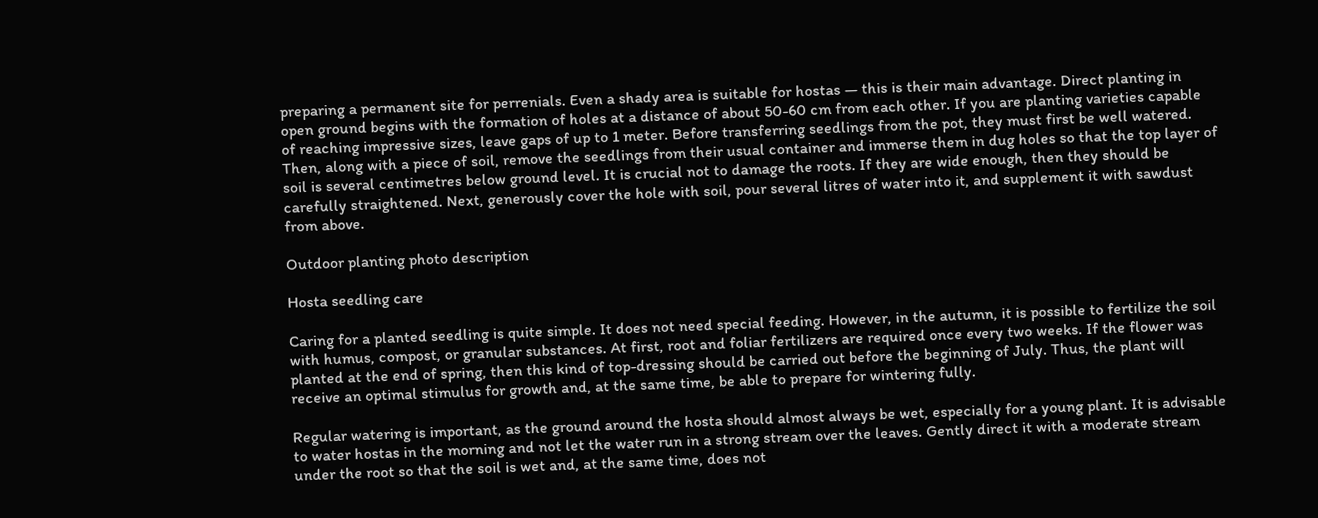preparing a permanent site for perrenials. Even a shady area is suitable for hostas — this is their main advantage. Direct planting in open ground begins with the formation of holes at a distance of about 50-60 cm from each other. If you are planting varieties capable of reaching impressive sizes, leave gaps of up to 1 meter. Before transferring seedlings from the pot, they must first be well watered. Then, along with a piece of soil, remove the seedlings from their usual container and immerse them in dug holes so that the top layer of soil is several centimetres below ground level. It is crucial not to damage the roots. If they are wide enough, then they should be carefully straightened. Next, generously cover the hole with soil, pour several litres of water into it, and supplement it with sawdust from above.

Outdoor planting photo description

Hosta seedling care

Caring for a planted seedling is quite simple. It does not need special feeding. However, in the autumn, it is possible to fertilize the soil with humus, compost, or granular substances. At first, root and foliar fertilizers are required once every two weeks. If the flower was planted at the end of spring, then this kind of top-dressing should be carried out before the beginning of July. Thus, the plant will receive an optimal stimulus for growth and, at the same time, be able to prepare for wintering fully.

Regular watering is important, as the ground around the hosta should almost always be wet, especially for a young plant. It is advisable to water hostas in the morning and not let the water run in a strong stream over the leaves. Gently direct it with a moderate stream under the root so that the soil is wet and, at the same time, does not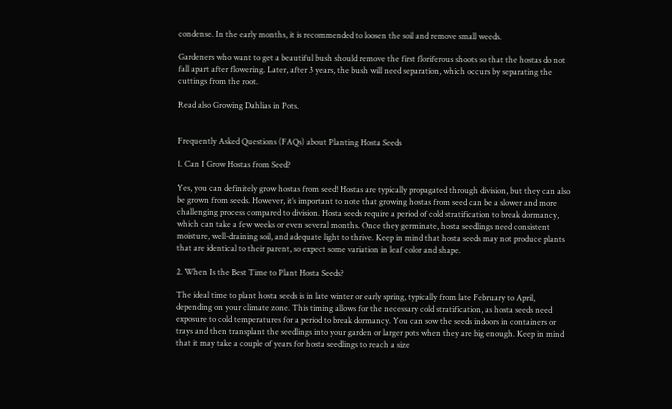condense. In the early months, it is recommended to loosen the soil and remove small weeds.

Gardeners who want to get a beautiful bush should remove the first floriferous shoots so that the hostas do not fall apart after flowering. Later, after 3 years, the bush will need separation, which occurs by separating the cuttings from the root.

Read also Growing Dahlias in Pots.


Frequently Asked Questions (FAQs) about Planting Hosta Seeds

1. Can I Grow Hostas from Seed?

Yes, you can definitely grow hostas from seed! Hostas are typically propagated through division, but they can also be grown from seeds. However, it’s important to note that growing hostas from seed can be a slower and more challenging process compared to division. Hosta seeds require a period of cold stratification to break dormancy, which can take a few weeks or even several months. Once they germinate, hosta seedlings need consistent moisture, well-draining soil, and adequate light to thrive. Keep in mind that hosta seeds may not produce plants that are identical to their parent, so expect some variation in leaf color and shape.

2. When Is the Best Time to Plant Hosta Seeds?

The ideal time to plant hosta seeds is in late winter or early spring, typically from late February to April, depending on your climate zone. This timing allows for the necessary cold stratification, as hosta seeds need exposure to cold temperatures for a period to break dormancy. You can sow the seeds indoors in containers or trays and then transplant the seedlings into your garden or larger pots when they are big enough. Keep in mind that it may take a couple of years for hosta seedlings to reach a size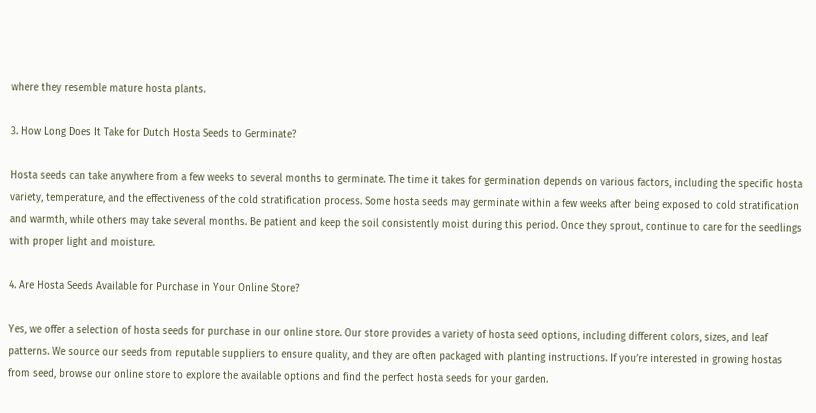where they resemble mature hosta plants.

3. How Long Does It Take for Dutch Hosta Seeds to Germinate?

Hosta seeds can take anywhere from a few weeks to several months to germinate. The time it takes for germination depends on various factors, including the specific hosta variety, temperature, and the effectiveness of the cold stratification process. Some hosta seeds may germinate within a few weeks after being exposed to cold stratification and warmth, while others may take several months. Be patient and keep the soil consistently moist during this period. Once they sprout, continue to care for the seedlings with proper light and moisture.

4. Are Hosta Seeds Available for Purchase in Your Online Store?

Yes, we offer a selection of hosta seeds for purchase in our online store. Our store provides a variety of hosta seed options, including different colors, sizes, and leaf patterns. We source our seeds from reputable suppliers to ensure quality, and they are often packaged with planting instructions. If you’re interested in growing hostas from seed, browse our online store to explore the available options and find the perfect hosta seeds for your garden.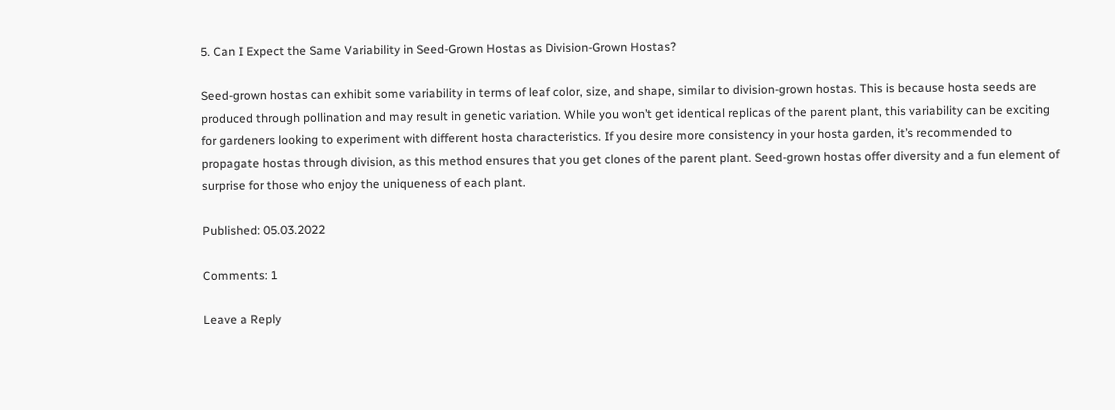5. Can I Expect the Same Variability in Seed-Grown Hostas as Division-Grown Hostas?

Seed-grown hostas can exhibit some variability in terms of leaf color, size, and shape, similar to division-grown hostas. This is because hosta seeds are produced through pollination and may result in genetic variation. While you won’t get identical replicas of the parent plant, this variability can be exciting for gardeners looking to experiment with different hosta characteristics. If you desire more consistency in your hosta garden, it’s recommended to propagate hostas through division, as this method ensures that you get clones of the parent plant. Seed-grown hostas offer diversity and a fun element of surprise for those who enjoy the uniqueness of each plant.

Published: 05.03.2022

Comments: 1

Leave a Reply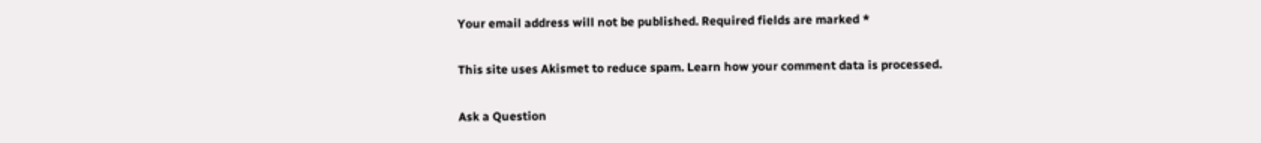Your email address will not be published. Required fields are marked *

This site uses Akismet to reduce spam. Learn how your comment data is processed.

Ask a Question